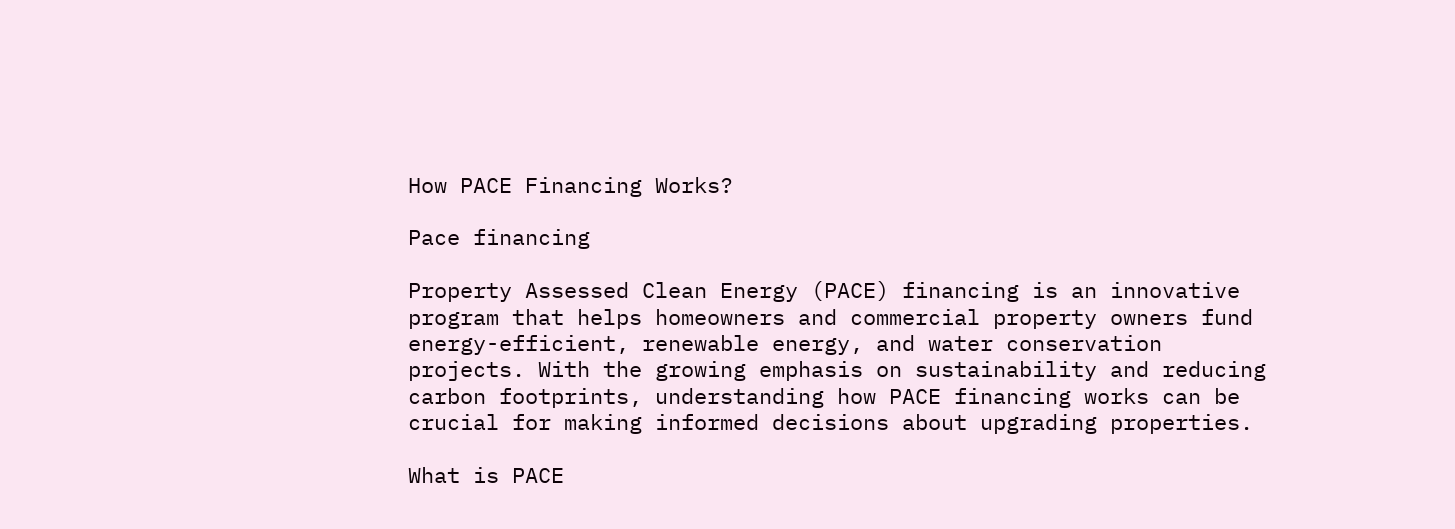How PACE Financing Works?

Pace financing

Property Assessed Clean Energy (PACE) financing is an innovative program that helps homeowners and commercial property owners fund energy-efficient, renewable energy, and water conservation projects. With the growing emphasis on sustainability and reducing carbon footprints, understanding how PACE financing works can be crucial for making informed decisions about upgrading properties.

What is PACE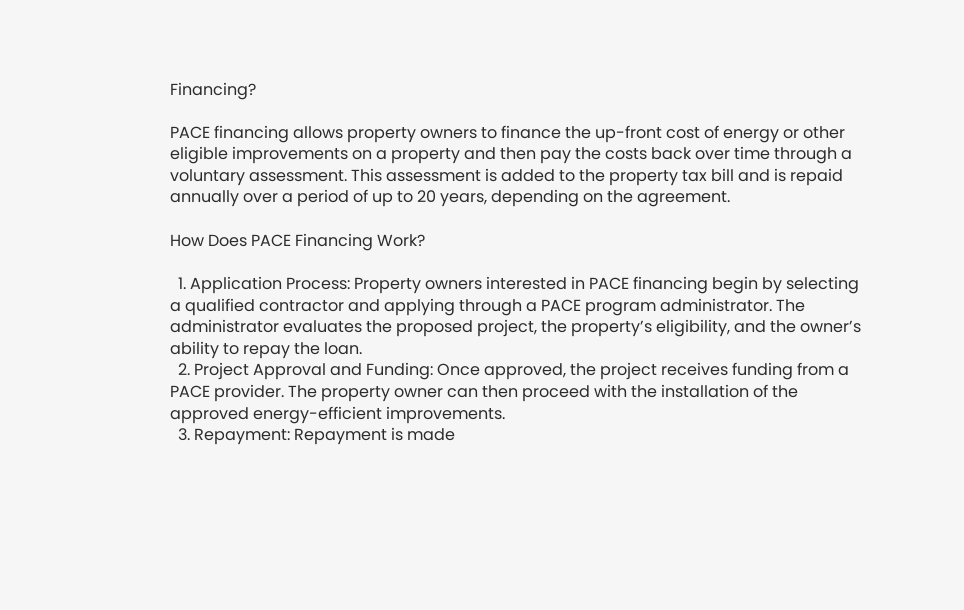Financing?

PACE financing allows property owners to finance the up-front cost of energy or other eligible improvements on a property and then pay the costs back over time through a voluntary assessment. This assessment is added to the property tax bill and is repaid annually over a period of up to 20 years, depending on the agreement.

How Does PACE Financing Work?

  1. Application Process: Property owners interested in PACE financing begin by selecting a qualified contractor and applying through a PACE program administrator. The administrator evaluates the proposed project, the property’s eligibility, and the owner’s ability to repay the loan.
  2. Project Approval and Funding: Once approved, the project receives funding from a PACE provider. The property owner can then proceed with the installation of the approved energy-efficient improvements.
  3. Repayment: Repayment is made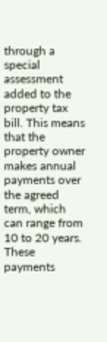through a special assessment added to the property tax bill. This means that the property owner makes annual payments over the agreed term, which can range from 10 to 20 years. These payments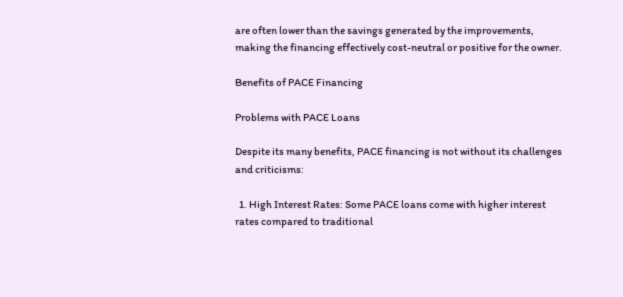are often lower than the savings generated by the improvements, making the financing effectively cost-neutral or positive for the owner.

Benefits of PACE Financing

Problems with PACE Loans

Despite its many benefits, PACE financing is not without its challenges and criticisms:

  1. High Interest Rates: Some PACE loans come with higher interest rates compared to traditional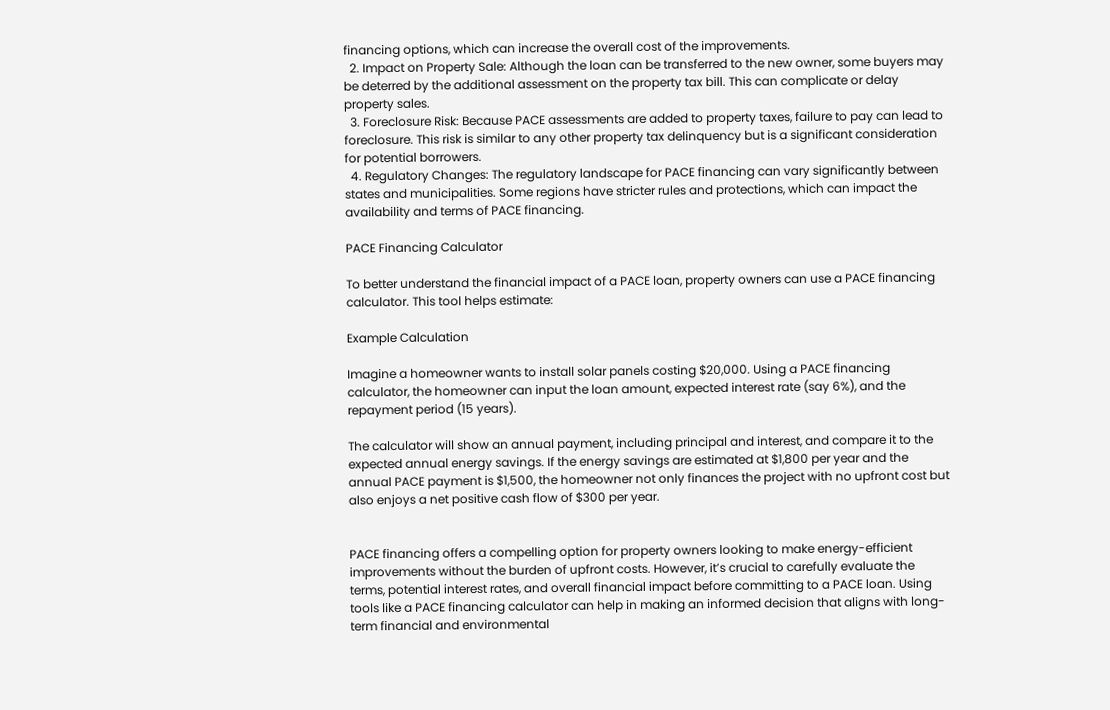financing options, which can increase the overall cost of the improvements.
  2. Impact on Property Sale: Although the loan can be transferred to the new owner, some buyers may be deterred by the additional assessment on the property tax bill. This can complicate or delay property sales.
  3. Foreclosure Risk: Because PACE assessments are added to property taxes, failure to pay can lead to foreclosure. This risk is similar to any other property tax delinquency but is a significant consideration for potential borrowers.
  4. Regulatory Changes: The regulatory landscape for PACE financing can vary significantly between states and municipalities. Some regions have stricter rules and protections, which can impact the availability and terms of PACE financing.

PACE Financing Calculator

To better understand the financial impact of a PACE loan, property owners can use a PACE financing calculator. This tool helps estimate:

Example Calculation

Imagine a homeowner wants to install solar panels costing $20,000. Using a PACE financing calculator, the homeowner can input the loan amount, expected interest rate (say 6%), and the repayment period (15 years).

The calculator will show an annual payment, including principal and interest, and compare it to the expected annual energy savings. If the energy savings are estimated at $1,800 per year and the annual PACE payment is $1,500, the homeowner not only finances the project with no upfront cost but also enjoys a net positive cash flow of $300 per year.


PACE financing offers a compelling option for property owners looking to make energy-efficient improvements without the burden of upfront costs. However, it’s crucial to carefully evaluate the terms, potential interest rates, and overall financial impact before committing to a PACE loan. Using tools like a PACE financing calculator can help in making an informed decision that aligns with long-term financial and environmental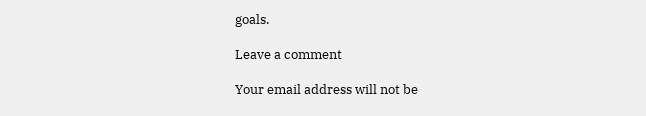goals.

Leave a comment

Your email address will not be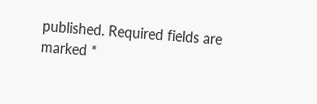published. Required fields are marked *